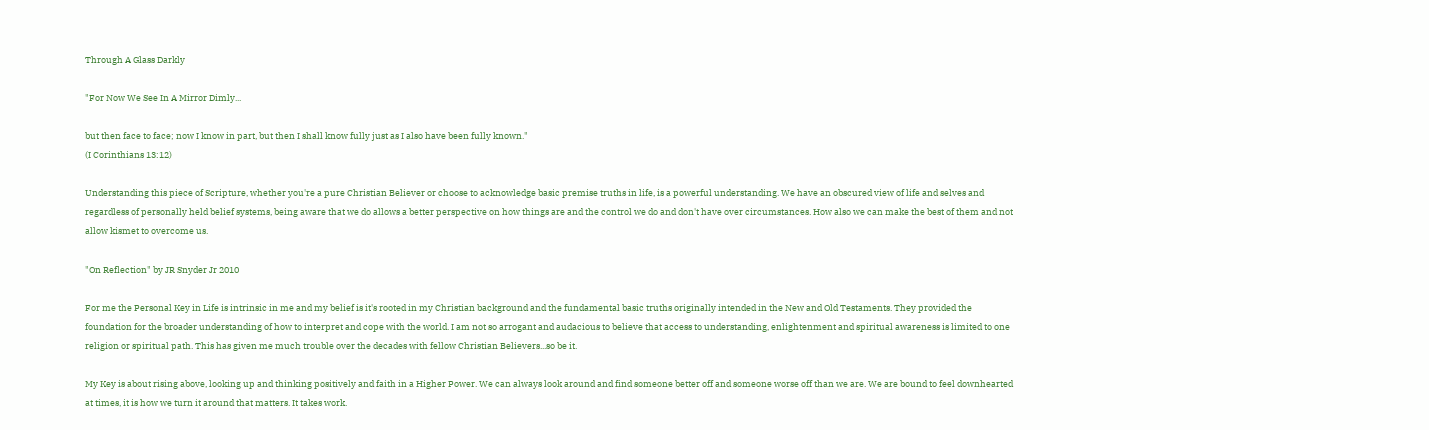Through A Glass Darkly

"For Now We See In A Mirror Dimly...

but then face to face; now I know in part, but then I shall know fully just as I also have been fully known."
(I Corinthians 13:12)

Understanding this piece of Scripture, whether you're a pure Christian Believer or choose to acknowledge basic premise truths in life, is a powerful understanding. We have an obscured view of life and selves and regardless of personally held belief systems, being aware that we do allows a better perspective on how things are and the control we do and don't have over circumstances. How also we can make the best of them and not allow kismet to overcome us.

"On Reflection" by JR Snyder Jr 2010

For me the Personal Key in Life is intrinsic in me and my belief is it's rooted in my Christian background and the fundamental basic truths originally intended in the New and Old Testaments. They provided the foundation for the broader understanding of how to interpret and cope with the world. I am not so arrogant and audacious to believe that access to understanding, enlightenment and spiritual awareness is limited to one religion or spiritual path. This has given me much trouble over the decades with fellow Christian Believers...so be it.

My Key is about rising above, looking up and thinking positively and faith in a Higher Power. We can always look around and find someone better off and someone worse off than we are. We are bound to feel downhearted at times, it is how we turn it around that matters. It takes work.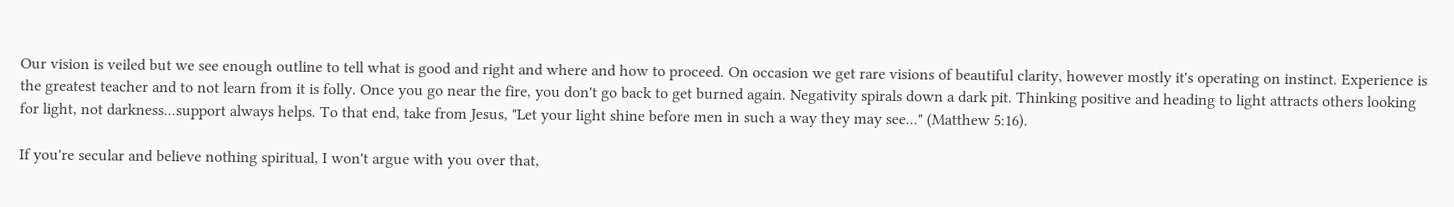Our vision is veiled but we see enough outline to tell what is good and right and where and how to proceed. On occasion we get rare visions of beautiful clarity, however mostly it's operating on instinct. Experience is the greatest teacher and to not learn from it is folly. Once you go near the fire, you don't go back to get burned again. Negativity spirals down a dark pit. Thinking positive and heading to light attracts others looking for light, not darkness...support always helps. To that end, take from Jesus, "Let your light shine before men in such a way they may see..." (Matthew 5:16).

If you're secular and believe nothing spiritual, I won't argue with you over that,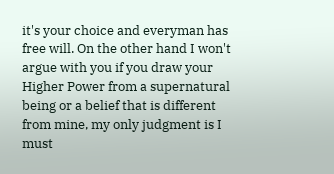it's your choice and everyman has free will. On the other hand I won't argue with you if you draw your Higher Power from a supernatural being or a belief that is different from mine, my only judgment is I must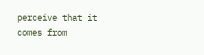perceive that it comes from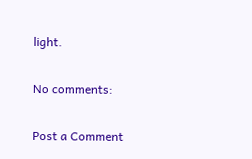light.

No comments:

Post a Comment